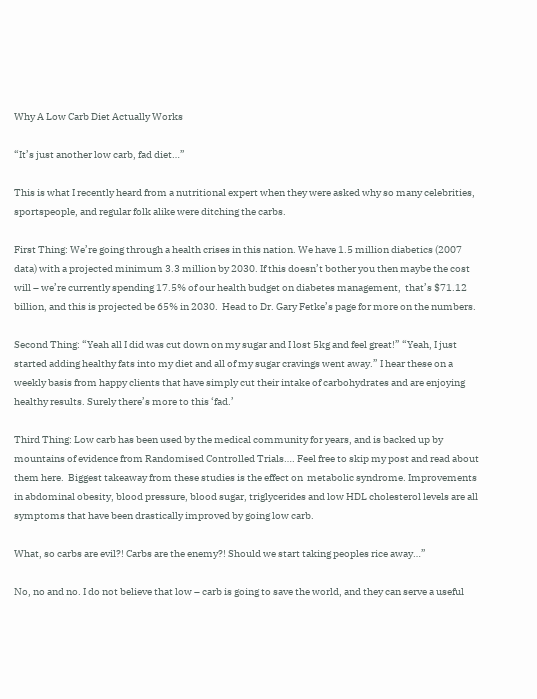Why A Low Carb Diet Actually Works

“It’s just another low carb, fad diet…”

This is what I recently heard from a nutritional expert when they were asked why so many celebrities, sportspeople, and regular folk alike were ditching the carbs.

First Thing: We’re going through a health crises in this nation. We have 1.5 million diabetics (2007 data) with a projected minimum 3.3 million by 2030. If this doesn’t bother you then maybe the cost will – we’re currently spending 17.5% of our health budget on diabetes management,  that’s $71.12 billion, and this is projected be 65% in 2030.  Head to Dr. Gary Fetke’s page for more on the numbers.

Second Thing: “Yeah all I did was cut down on my sugar and I lost 5kg and feel great!” “Yeah, I just started adding healthy fats into my diet and all of my sugar cravings went away.” I hear these on a weekly basis from happy clients that have simply cut their intake of carbohydrates and are enjoying healthy results. Surely there’s more to this ‘fad.’

Third Thing: Low carb has been used by the medical community for years, and is backed up by mountains of evidence from Randomised Controlled Trials…. Feel free to skip my post and read about them here.  Biggest takeaway from these studies is the effect on  metabolic syndrome. Improvements in abdominal obesity, blood pressure, blood sugar, triglycerides and low HDL cholesterol levels are all symptoms that have been drastically improved by going low carb.

What, so carbs are evil?! Carbs are the enemy?! Should we start taking peoples rice away…”

No, no and no. I do not believe that low – carb is going to save the world, and they can serve a useful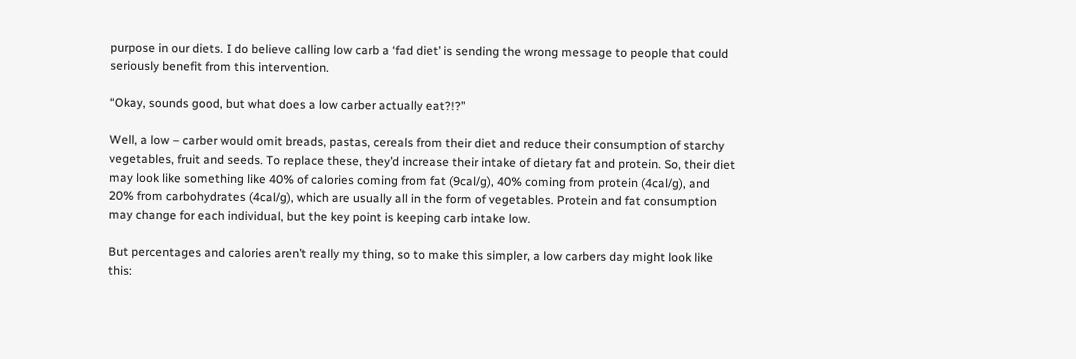purpose in our diets. I do believe calling low carb a ‘fad diet’ is sending the wrong message to people that could seriously benefit from this intervention.

“Okay, sounds good, but what does a low carber actually eat?!?”

Well, a low – carber would omit breads, pastas, cereals from their diet and reduce their consumption of starchy vegetables, fruit and seeds. To replace these, they’d increase their intake of dietary fat and protein. So, their diet may look like something like 40% of calories coming from fat (9cal/g), 40% coming from protein (4cal/g), and 20% from carbohydrates (4cal/g), which are usually all in the form of vegetables. Protein and fat consumption may change for each individual, but the key point is keeping carb intake low.

But percentages and calories aren’t really my thing, so to make this simpler, a low carbers day might look like this: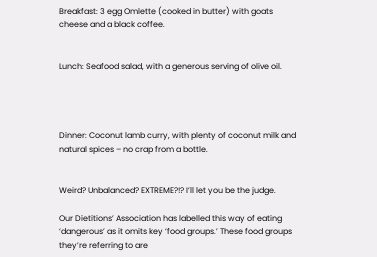Breakfast: 3 egg Omlette (cooked in butter) with goats cheese and a black coffee.


Lunch: Seafood salad, with a generous serving of olive oil.




Dinner: Coconut lamb curry, with plenty of coconut milk and natural spices – no crap from a bottle.


Weird? Unbalanced? EXTREME?!? I’ll let you be the judge.

Our Dietitions’ Association has labelled this way of eating ‘dangerous’ as it omits key ‘food groups.’ These food groups they’re referring to are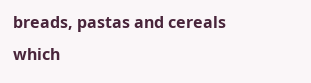breads, pastas and cereals which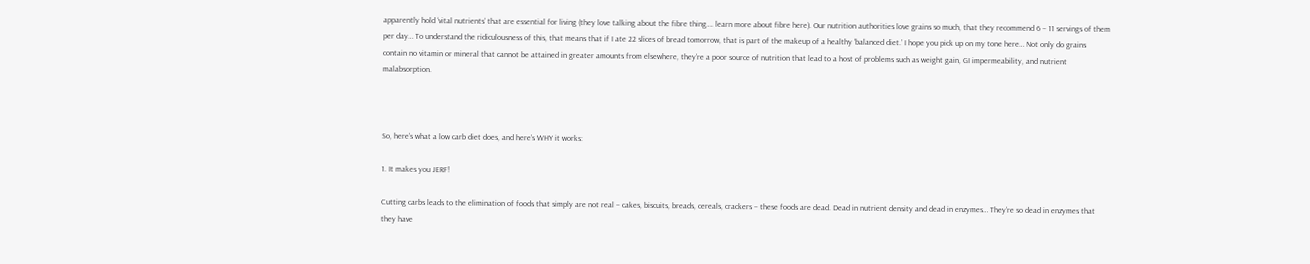apparently hold ‘vital nutrients’ that are essential for living (they love talking about the fibre thing…. learn more about fibre here). Our nutrition authorities love grains so much, that they recommend 6 – 11 servings of them per day… To understand the ridiculousness of this, that means that if I ate 22 slices of bread tomorrow, that is part of the makeup of a healthy ‘balanced diet.’ I hope you pick up on my tone here… Not only do grains contain no vitamin or mineral that cannot be attained in greater amounts from elsewhere, they’re a poor source of nutrition that lead to a host of problems such as weight gain, GI impermeability, and nutrient malabsorption.



So, here’s what a low carb diet does, and here’s WHY it works:

1. It makes you JERF!

Cutting carbs leads to the elimination of foods that simply are not real – cakes, biscuits, breads, cereals, crackers – these foods are dead. Dead in nutrient density and dead in enzymes… They’re so dead in enzymes that they have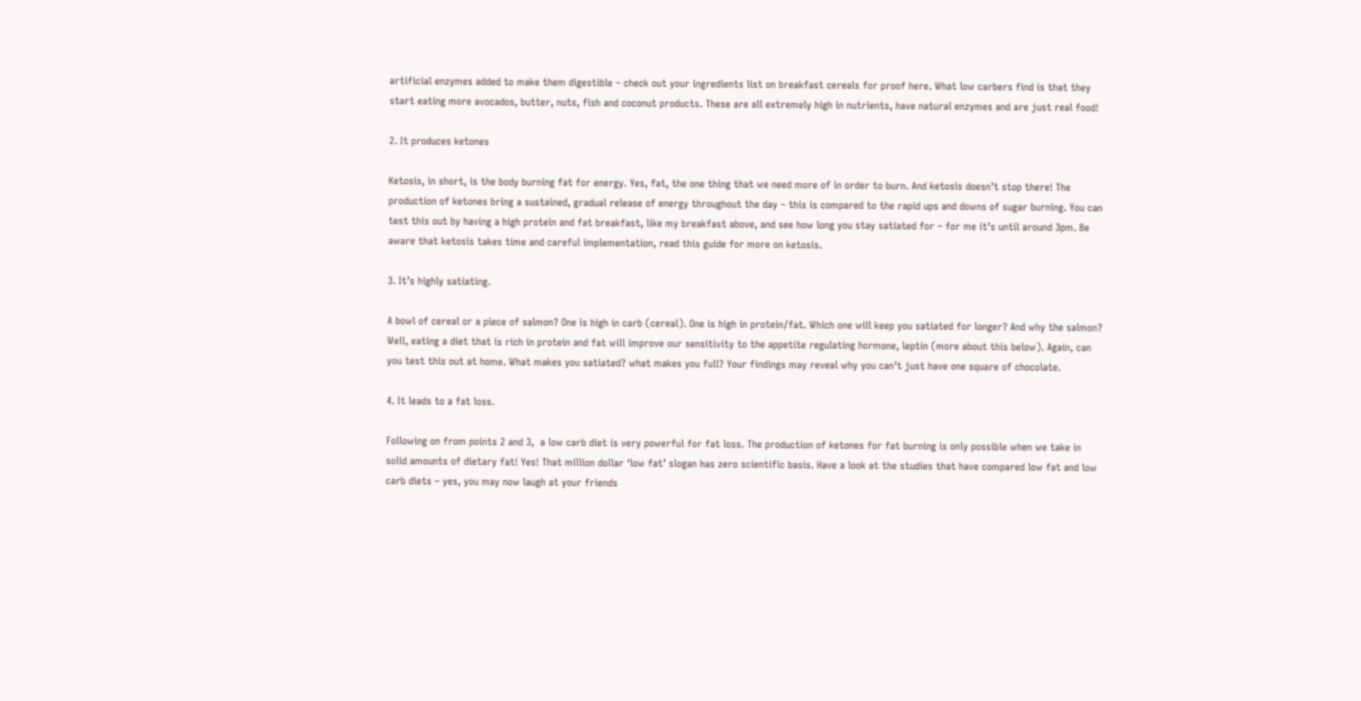artificial enzymes added to make them digestible – check out your ingredients list on breakfast cereals for proof here. What low carbers find is that they start eating more avocados, butter, nuts, fish and coconut products. These are all extremely high in nutrients, have natural enzymes and are just real food!

2. It produces ketones

Ketosis, in short, is the body burning fat for energy. Yes, fat, the one thing that we need more of in order to burn. And ketosis doesn’t stop there! The production of ketones bring a sustained, gradual release of energy throughout the day – this is compared to the rapid ups and downs of sugar burning. You can test this out by having a high protein and fat breakfast, like my breakfast above, and see how long you stay satiated for – for me it’s until around 3pm. Be aware that ketosis takes time and careful implementation, read this guide for more on ketosis.

3. It’s highly satiating.

A bowl of cereal or a piece of salmon? One is high in carb (cereal). One is high in protein/fat. Which one will keep you satiated for longer? And why the salmon? Well, eating a diet that is rich in protein and fat will improve our sensitivity to the appetite regulating hormone, leptin (more about this below). Again, can you test this out at home. What makes you satiated? what makes you full? Your findings may reveal why you can’t just have one square of chocolate.

4. It leads to a fat loss.

Following on from points 2 and 3,  a low carb diet is very powerful for fat loss. The production of ketones for fat burning is only possible when we take in solid amounts of dietary fat! Yes! That million dollar ‘low fat’ slogan has zero scientific basis. Have a look at the studies that have compared low fat and low carb diets – yes, you may now laugh at your friends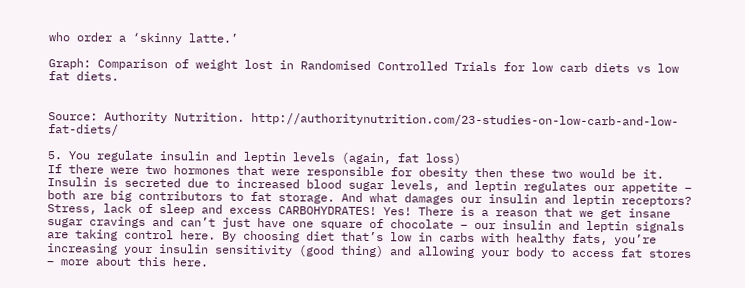who order a ‘skinny latte.’

Graph: Comparison of weight lost in Randomised Controlled Trials for low carb diets vs low fat diets.


Source: Authority Nutrition. http://authoritynutrition.com/23-studies-on-low-carb-and-low-fat-diets/

5. You regulate insulin and leptin levels (again, fat loss)
If there were two hormones that were responsible for obesity then these two would be it. Insulin is secreted due to increased blood sugar levels, and leptin regulates our appetite – both are big contributors to fat storage. And what damages our insulin and leptin receptors? Stress, lack of sleep and excess CARBOHYDRATES! Yes! There is a reason that we get insane sugar cravings and can’t just have one square of chocolate – our insulin and leptin signals are taking control here. By choosing diet that’s low in carbs with healthy fats, you’re increasing your insulin sensitivity (good thing) and allowing your body to access fat stores – more about this here.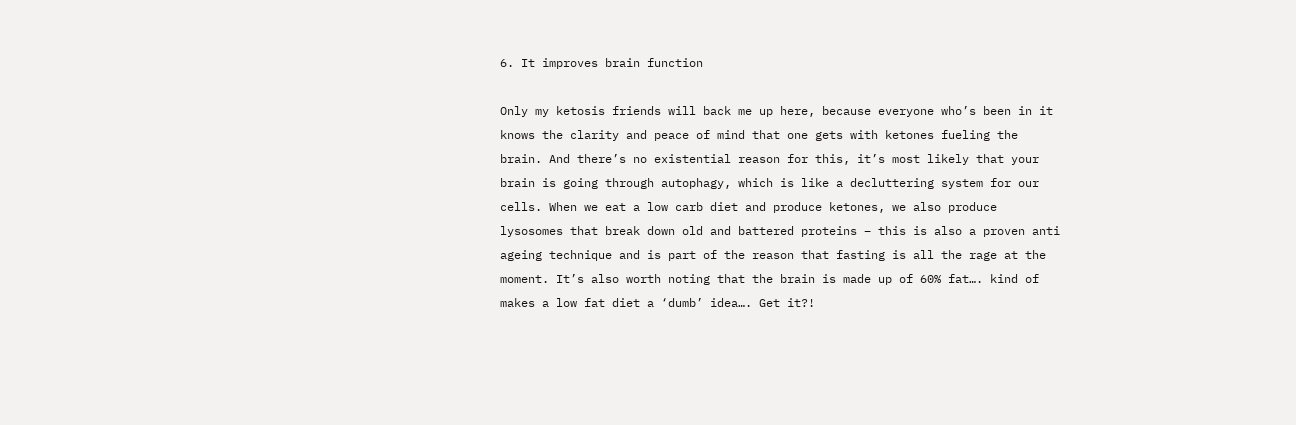6. It improves brain function

Only my ketosis friends will back me up here, because everyone who’s been in it knows the clarity and peace of mind that one gets with ketones fueling the brain. And there’s no existential reason for this, it’s most likely that your brain is going through autophagy, which is like a decluttering system for our cells. When we eat a low carb diet and produce ketones, we also produce lysosomes that break down old and battered proteins – this is also a proven anti ageing technique and is part of the reason that fasting is all the rage at the moment. It’s also worth noting that the brain is made up of 60% fat…. kind of makes a low fat diet a ‘dumb’ idea…. Get it?!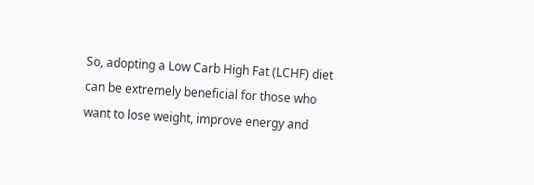So, adopting a Low Carb High Fat (LCHF) diet can be extremely beneficial for those who want to lose weight, improve energy and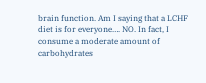brain function. Am I saying that a LCHF diet is for everyone…. NO. In fact, I consume a moderate amount of carbohydrates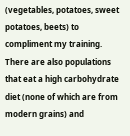(vegetables, potatoes, sweet potatoes, beets) to compliment my training. There are also populations that eat a high carbohydrate diet (none of which are from modern grains) and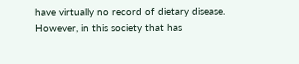have virtually no record of dietary disease. However, in this society that has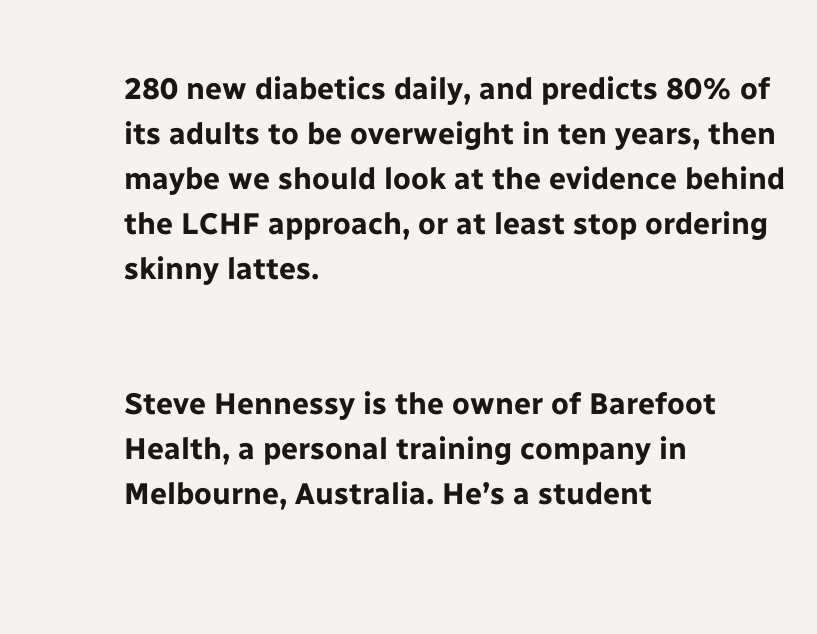280 new diabetics daily, and predicts 80% of its adults to be overweight in ten years, then maybe we should look at the evidence behind the LCHF approach, or at least stop ordering skinny lattes.


Steve Hennessy is the owner of Barefoot Health, a personal training company in Melbourne, Australia. He’s a student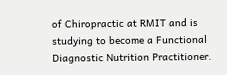of Chiropractic at RMIT and is studying to become a Functional Diagnostic Nutrition Practitioner.